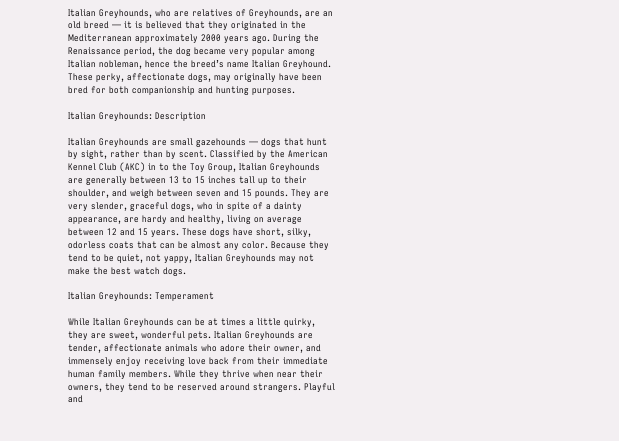Italian Greyhounds, who are relatives of Greyhounds, are an old breed — it is believed that they originated in the Mediterranean approximately 2000 years ago. During the Renaissance period, the dog became very popular among Italian nobleman, hence the breed’s name Italian Greyhound. These perky, affectionate dogs, may originally have been bred for both companionship and hunting purposes.

Italian Greyhounds: Description

Italian Greyhounds are small gazehounds — dogs that hunt by sight, rather than by scent. Classified by the American Kennel Club (AKC) in to the Toy Group, Italian Greyhounds are generally between 13 to 15 inches tall up to their shoulder, and weigh between seven and 15 pounds. They are very slender, graceful dogs, who in spite of a dainty appearance, are hardy and healthy, living on average between 12 and 15 years. These dogs have short, silky, odorless coats that can be almost any color. Because they tend to be quiet, not yappy, Italian Greyhounds may not make the best watch dogs.

Italian Greyhounds: Temperament

While Italian Greyhounds can be at times a little quirky, they are sweet, wonderful pets. Italian Greyhounds are tender, affectionate animals who adore their owner, and immensely enjoy receiving love back from their immediate human family members. While they thrive when near their owners, they tend to be reserved around strangers. Playful and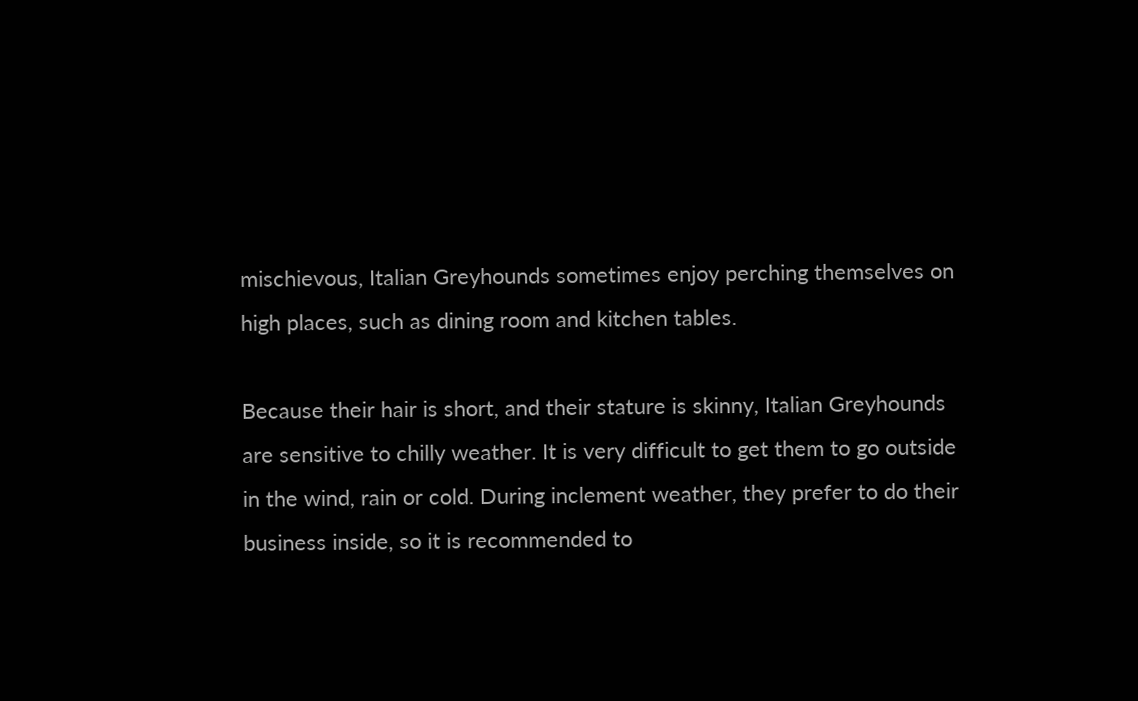mischievous, Italian Greyhounds sometimes enjoy perching themselves on high places, such as dining room and kitchen tables.

Because their hair is short, and their stature is skinny, Italian Greyhounds are sensitive to chilly weather. It is very difficult to get them to go outside in the wind, rain or cold. During inclement weather, they prefer to do their business inside, so it is recommended to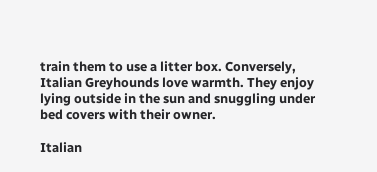train them to use a litter box. Conversely, Italian Greyhounds love warmth. They enjoy lying outside in the sun and snuggling under bed covers with their owner.

Italian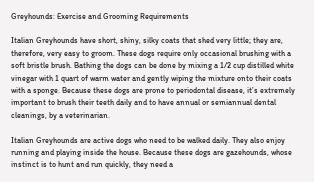Greyhounds: Exercise and Grooming Requirements

Italian Greyhounds have short, shiny, silky coats that shed very little; they are, therefore, very easy to groom. These dogs require only occasional brushing with a soft bristle brush. Bathing the dogs can be done by mixing a 1/2 cup distilled white vinegar with 1 quart of warm water and gently wiping the mixture onto their coats with a sponge. Because these dogs are prone to periodontal disease, it’s extremely important to brush their teeth daily and to have annual or semiannual dental cleanings, by a veterinarian.

Italian Greyhounds are active dogs who need to be walked daily. They also enjoy running and playing inside the house. Because these dogs are gazehounds, whose instinct is to hunt and run quickly, they need a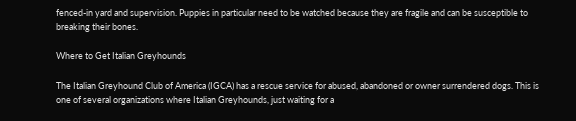fenced-in yard and supervision. Puppies in particular need to be watched because they are fragile and can be susceptible to breaking their bones.

Where to Get Italian Greyhounds

The Italian Greyhound Club of America (IGCA) has a rescue service for abused, abandoned or owner surrendered dogs. This is one of several organizations where Italian Greyhounds, just waiting for a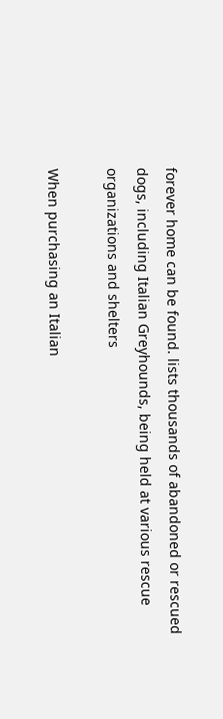forever home can be found. lists thousands of abandoned or rescued dogs, including Italian Greyhounds, being held at various rescue organizations and shelters

When purchasing an Italian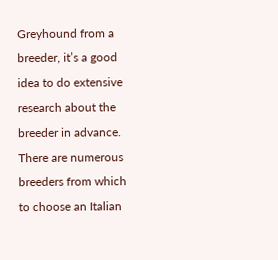Greyhound from a breeder, it’s a good idea to do extensive research about the breeder in advance. There are numerous breeders from which to choose an Italian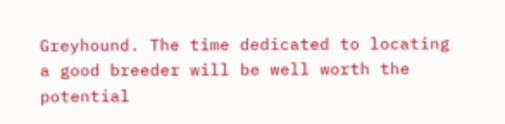Greyhound. The time dedicated to locating a good breeder will be well worth the potential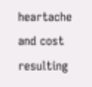heartache and cost resulting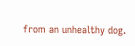from an unhealthy dog.